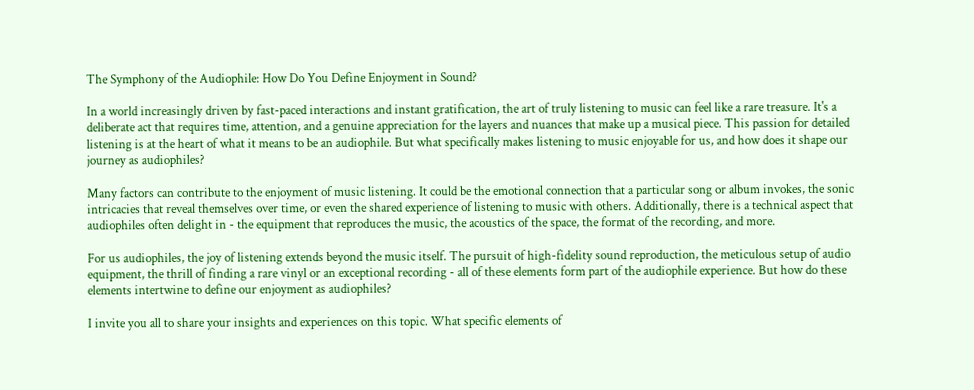The Symphony of the Audiophile: How Do You Define Enjoyment in Sound?

In a world increasingly driven by fast-paced interactions and instant gratification, the art of truly listening to music can feel like a rare treasure. It's a deliberate act that requires time, attention, and a genuine appreciation for the layers and nuances that make up a musical piece. This passion for detailed listening is at the heart of what it means to be an audiophile. But what specifically makes listening to music enjoyable for us, and how does it shape our journey as audiophiles?

Many factors can contribute to the enjoyment of music listening. It could be the emotional connection that a particular song or album invokes, the sonic intricacies that reveal themselves over time, or even the shared experience of listening to music with others. Additionally, there is a technical aspect that audiophiles often delight in - the equipment that reproduces the music, the acoustics of the space, the format of the recording, and more.

For us audiophiles, the joy of listening extends beyond the music itself. The pursuit of high-fidelity sound reproduction, the meticulous setup of audio equipment, the thrill of finding a rare vinyl or an exceptional recording - all of these elements form part of the audiophile experience. But how do these elements intertwine to define our enjoyment as audiophiles?

I invite you all to share your insights and experiences on this topic. What specific elements of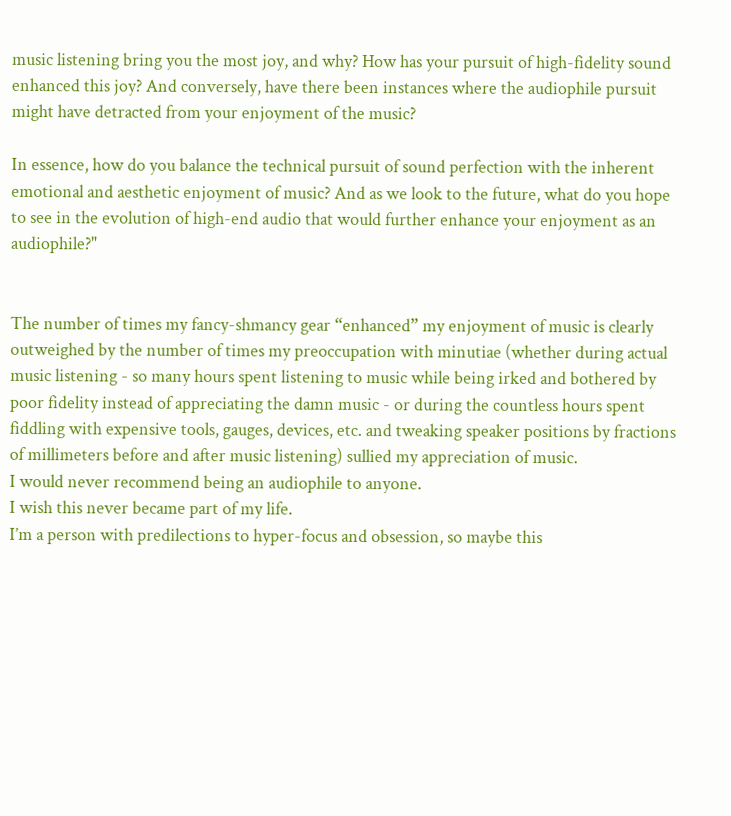music listening bring you the most joy, and why? How has your pursuit of high-fidelity sound enhanced this joy? And conversely, have there been instances where the audiophile pursuit might have detracted from your enjoyment of the music?

In essence, how do you balance the technical pursuit of sound perfection with the inherent emotional and aesthetic enjoyment of music? And as we look to the future, what do you hope to see in the evolution of high-end audio that would further enhance your enjoyment as an audiophile?"


The number of times my fancy-shmancy gear “enhanced” my enjoyment of music is clearly outweighed by the number of times my preoccupation with minutiae (whether during actual music listening - so many hours spent listening to music while being irked and bothered by poor fidelity instead of appreciating the damn music - or during the countless hours spent fiddling with expensive tools, gauges, devices, etc. and tweaking speaker positions by fractions of millimeters before and after music listening) sullied my appreciation of music.
I would never recommend being an audiophile to anyone.
I wish this never became part of my life.
I’m a person with predilections to hyper-focus and obsession, so maybe this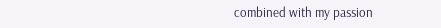combined with my passion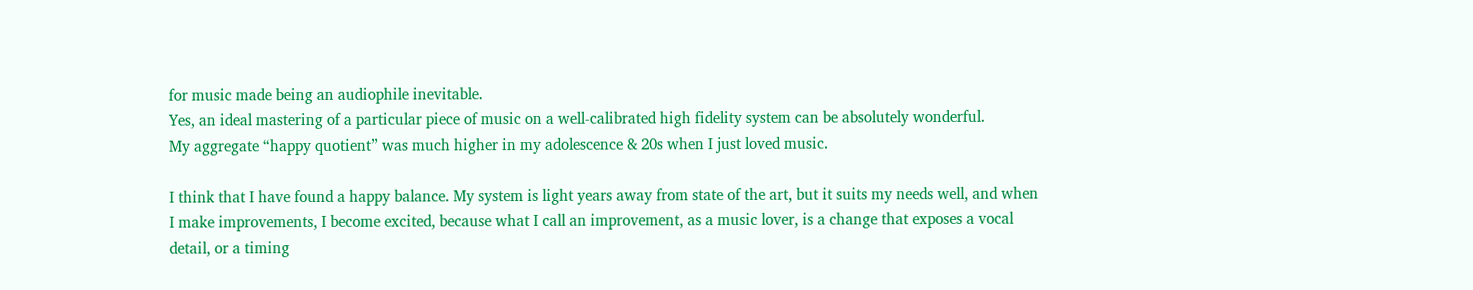for music made being an audiophile inevitable.
Yes, an ideal mastering of a particular piece of music on a well-calibrated high fidelity system can be absolutely wonderful.
My aggregate “happy quotient” was much higher in my adolescence & 20s when I just loved music.

I think that I have found a happy balance. My system is light years away from state of the art, but it suits my needs well, and when I make improvements, I become excited, because what I call an improvement, as a music lover, is a change that exposes a vocal detail, or a timing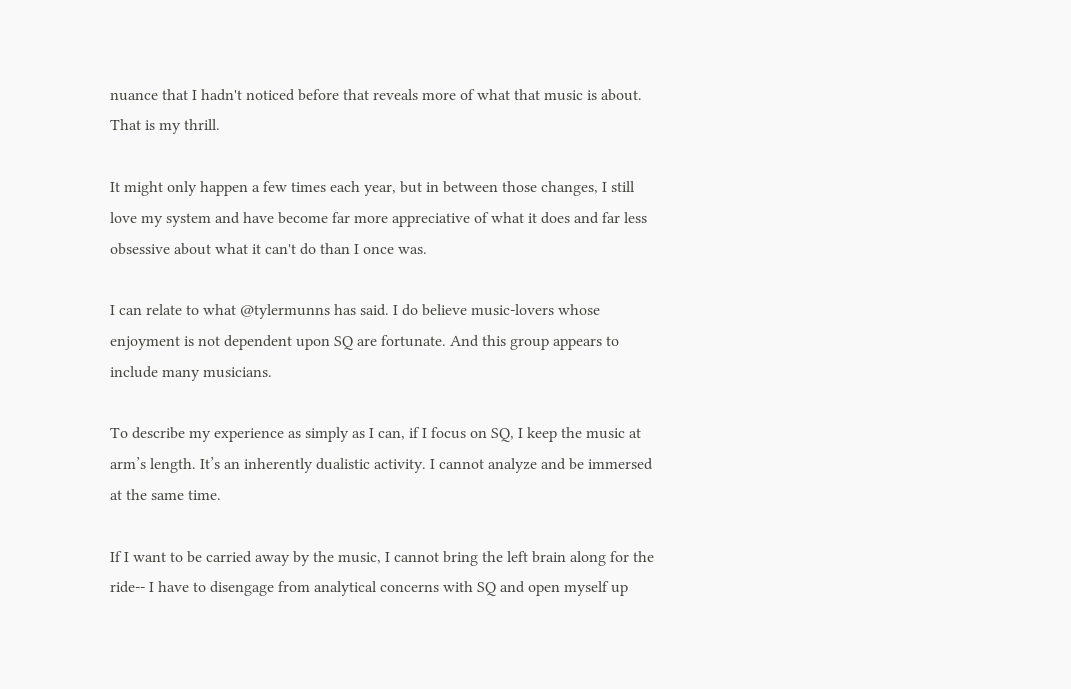nuance that I hadn't noticed before that reveals more of what that music is about. That is my thrill.

It might only happen a few times each year, but in between those changes, I still love my system and have become far more appreciative of what it does and far less obsessive about what it can't do than I once was.

I can relate to what @tylermunns has said. I do believe music-lovers whose enjoyment is not dependent upon SQ are fortunate. And this group appears to include many musicians.

To describe my experience as simply as I can, if I focus on SQ, I keep the music at arm’s length. It’s an inherently dualistic activity. I cannot analyze and be immersed at the same time.

If I want to be carried away by the music, I cannot bring the left brain along for the ride-- I have to disengage from analytical concerns with SQ and open myself up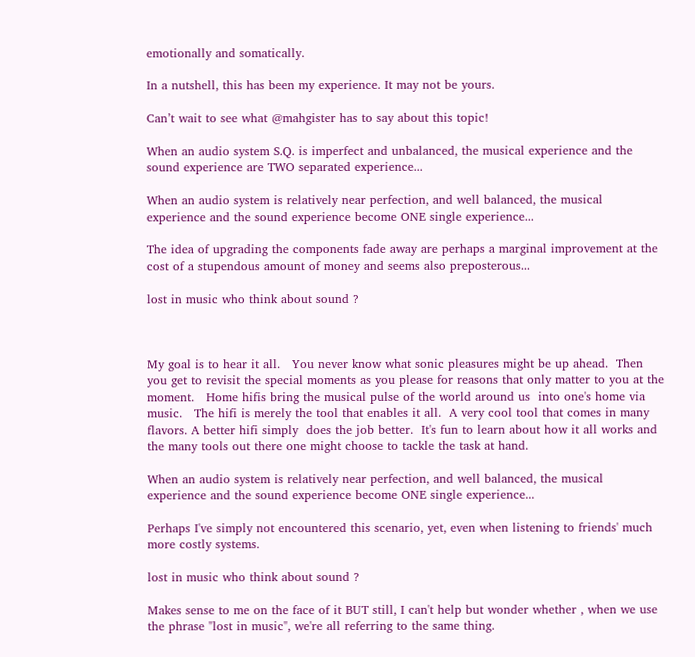emotionally and somatically.

In a nutshell, this has been my experience. It may not be yours.

Can’t wait to see what @mahgister has to say about this topic!

When an audio system S.Q. is imperfect and unbalanced, the musical experience and the sound experience are TWO separated experience...

When an audio system is relatively near perfection, and well balanced, the musical experience and the sound experience become ONE single experience...

The idea of upgrading the components fade away are perhaps a marginal improvement at the cost of a stupendous amount of money and seems also preposterous...

lost in music who think about sound ?



My goal is to hear it all.   You never know what sonic pleasures might be up ahead.  Then you get to revisit the special moments as you please for reasons that only matter to you at the moment.   Home hifis bring the musical pulse of the world around us  into one's home via music.   The hifi is merely the tool that enables it all.  A very cool tool that comes in many flavors. A better hifi simply  does the job better.  It's fun to learn about how it all works and the many tools out there one might choose to tackle the task at hand.

When an audio system is relatively near perfection, and well balanced, the musical experience and the sound experience become ONE single experience...

Perhaps I've simply not encountered this scenario, yet, even when listening to friends' much more costly systems.

lost in music who think about sound ?

Makes sense to me on the face of it BUT still, I can't help but wonder whether , when we use the phrase "lost in music", we're all referring to the same thing.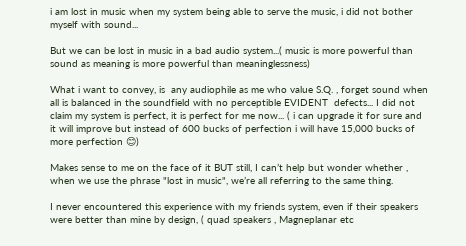i am lost in music when my system being able to serve the music, i did not bother myself with sound...

But we can be lost in music in a bad audio system...( music is more powerful than sound as meaning is more powerful than meaninglessness)

What i want to convey, is  any audiophile as me who value S.Q. , forget sound when all is balanced in the soundfield with no perceptible EVIDENT  defects... I did not claim my system is perfect, it is perfect for me now... ( i can upgrade it for sure and it will improve but instead of 600 bucks of perfection i will have 15,000 bucks of more perfection 😊)

Makes sense to me on the face of it BUT still, I can’t help but wonder whether , when we use the phrase "lost in music", we’re all referring to the same thing.

I never encountered this experience with my friends system, even if their speakers were better than mine by design, ( quad speakers , Magneplanar etc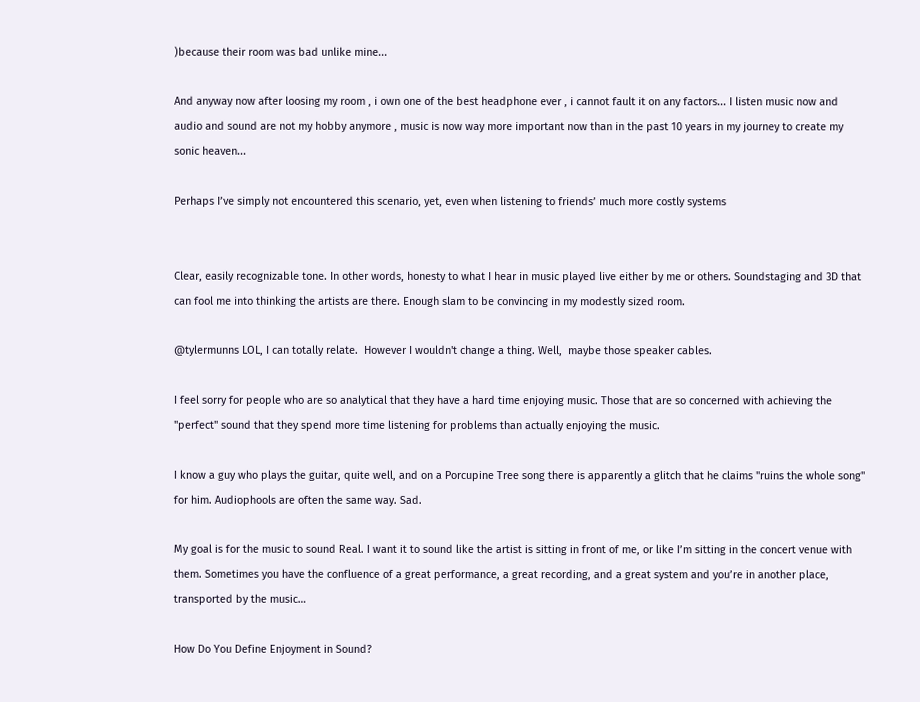)because their room was bad unlike mine...

And anyway now after loosing my room , i own one of the best headphone ever , i cannot fault it on any factors... I listen music now and audio and sound are not my hobby anymore , music is now way more important now than in the past 10 years in my journey to create my sonic heaven...

Perhaps I’ve simply not encountered this scenario, yet, even when listening to friends’ much more costly systems


Clear, easily recognizable tone. In other words, honesty to what I hear in music played live either by me or others. Soundstaging and 3D that can fool me into thinking the artists are there. Enough slam to be convincing in my modestly sized room.

@tylermunns LOL, I can totally relate.  However I wouldn't change a thing. Well,  maybe those speaker cables.

I feel sorry for people who are so analytical that they have a hard time enjoying music. Those that are so concerned with achieving the "perfect" sound that they spend more time listening for problems than actually enjoying the music.

I know a guy who plays the guitar, quite well, and on a Porcupine Tree song there is apparently a glitch that he claims "ruins the whole song" for him. Audiophools are often the same way. Sad.

My goal is for the music to sound Real. I want it to sound like the artist is sitting in front of me, or like I’m sitting in the concert venue with them. Sometimes you have the confluence of a great performance, a great recording, and a great system and you’re in another place, transported by the music…

How Do You Define Enjoyment in Sound?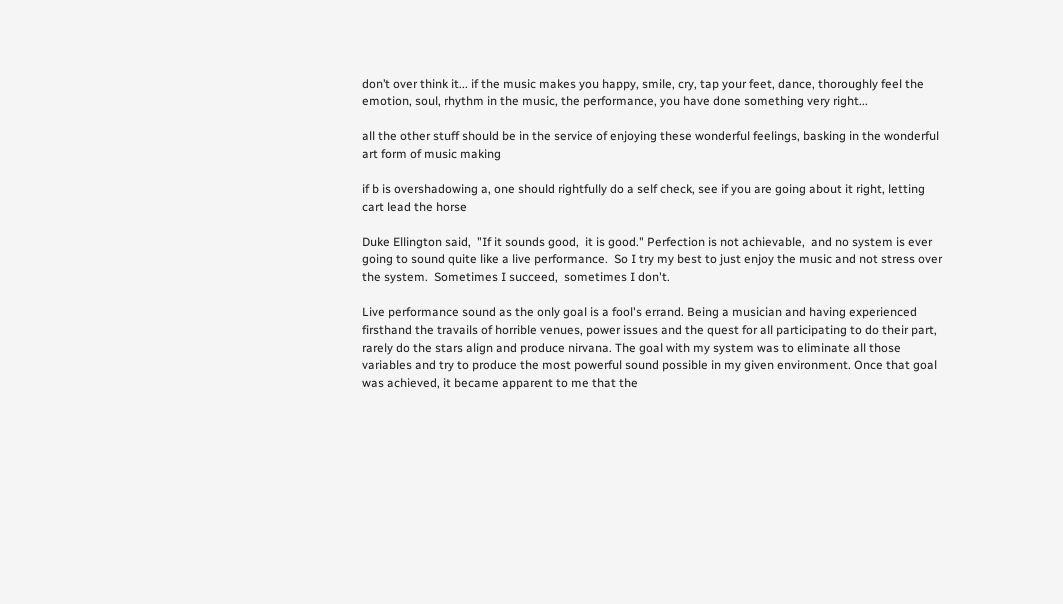don’t over think it... if the music makes you happy, smile, cry, tap your feet, dance, thoroughly feel the emotion, soul, rhythm in the music, the performance, you have done something very right...

all the other stuff should be in the service of enjoying these wonderful feelings, basking in the wonderful art form of music making

if b is overshadowing a, one should rightfully do a self check, see if you are going about it right, letting cart lead the horse

Duke Ellington said,  "If it sounds good,  it is good." Perfection is not achievable,  and no system is ever going to sound quite like a live performance.  So I try my best to just enjoy the music and not stress over the system.  Sometimes I succeed,  sometimes I don't.

Live performance sound as the only goal is a fool's errand. Being a musician and having experienced firsthand the travails of horrible venues, power issues and the quest for all participating to do their part, rarely do the stars align and produce nirvana. The goal with my system was to eliminate all those variables and try to produce the most powerful sound possible in my given environment. Once that goal was achieved, it became apparent to me that the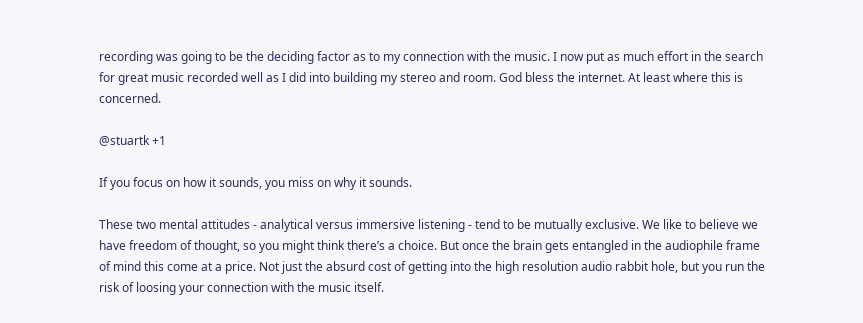recording was going to be the deciding factor as to my connection with the music. I now put as much effort in the search for great music recorded well as I did into building my stereo and room. God bless the internet. At least where this is concerned.

@stuartk +1

If you focus on how it sounds, you miss on why it sounds.

These two mental attitudes - analytical versus immersive listening - tend to be mutually exclusive. We like to believe we have freedom of thought, so you might think there’s a choice. But once the brain gets entangled in the audiophile frame of mind this come at a price. Not just the absurd cost of getting into the high resolution audio rabbit hole, but you run the risk of loosing your connection with the music itself.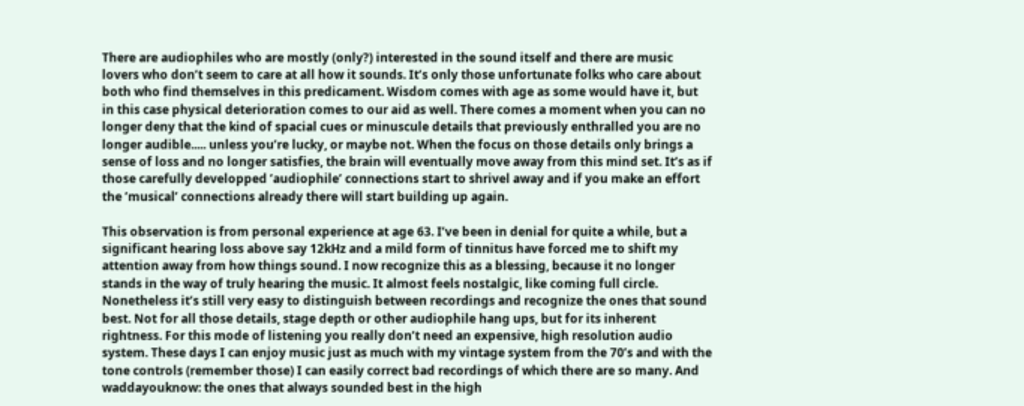There are audiophiles who are mostly (only?) interested in the sound itself and there are music lovers who don’t seem to care at all how it sounds. It’s only those unfortunate folks who care about both who find themselves in this predicament. Wisdom comes with age as some would have it, but in this case physical deterioration comes to our aid as well. There comes a moment when you can no longer deny that the kind of spacial cues or minuscule details that previously enthralled you are no longer audible..... unless you’re lucky, or maybe not. When the focus on those details only brings a sense of loss and no longer satisfies, the brain will eventually move away from this mind set. It’s as if those carefully developped ’audiophile’ connections start to shrivel away and if you make an effort the ’musical’ connections already there will start building up again.

This observation is from personal experience at age 63. I’ve been in denial for quite a while, but a significant hearing loss above say 12kHz and a mild form of tinnitus have forced me to shift my attention away from how things sound. I now recognize this as a blessing, because it no longer stands in the way of truly hearing the music. It almost feels nostalgic, like coming full circle. Nonetheless it’s still very easy to distinguish between recordings and recognize the ones that sound best. Not for all those details, stage depth or other audiophile hang ups, but for its inherent rightness. For this mode of listening you really don’t need an expensive, high resolution audio system. These days I can enjoy music just as much with my vintage system from the 70’s and with the tone controls (remember those) I can easily correct bad recordings of which there are so many. And waddayouknow: the ones that always sounded best in the high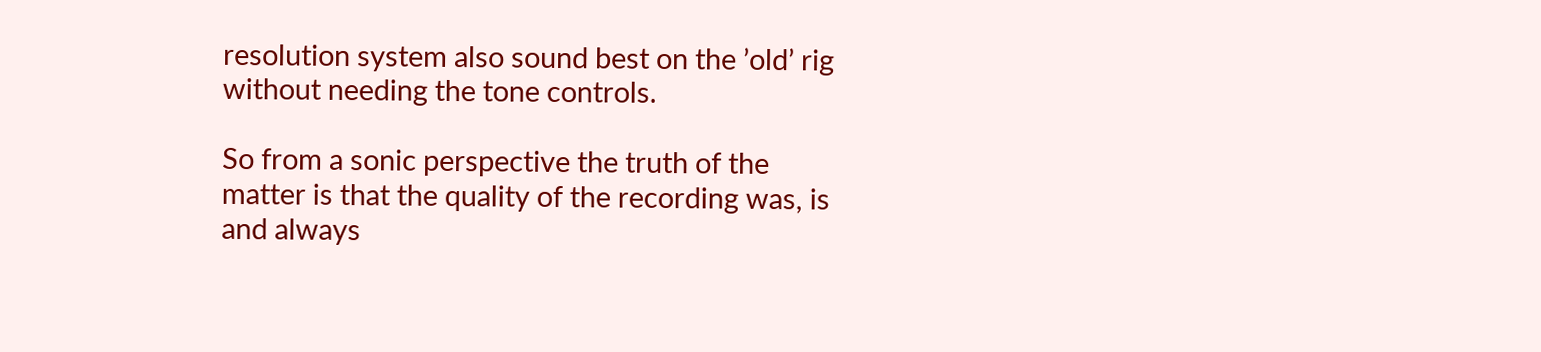resolution system also sound best on the ’old’ rig without needing the tone controls.

So from a sonic perspective the truth of the matter is that the quality of the recording was, is and always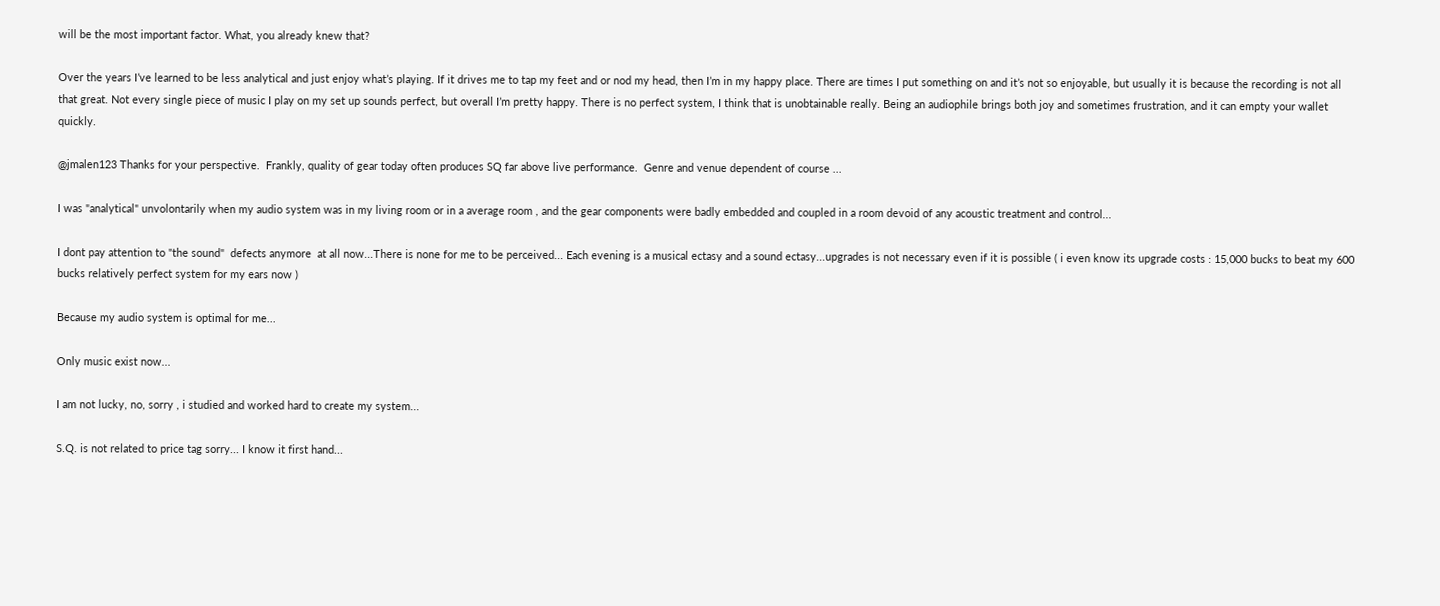will be the most important factor. What, you already knew that?

Over the years I’ve learned to be less analytical and just enjoy what’s playing. If it drives me to tap my feet and or nod my head, then I’m in my happy place. There are times I put something on and it’s not so enjoyable, but usually it is because the recording is not all that great. Not every single piece of music I play on my set up sounds perfect, but overall I’m pretty happy. There is no perfect system, I think that is unobtainable really. Being an audiophile brings both joy and sometimes frustration, and it can empty your wallet quickly.

@jmalen123 Thanks for your perspective.  Frankly, quality of gear today often produces SQ far above live performance.  Genre and venue dependent of course ...

I was "analytical" unvolontarily when my audio system was in my living room or in a average room , and the gear components were badly embedded and coupled in a room devoid of any acoustic treatment and control...

I dont pay attention to "the sound"  defects anymore  at all now...There is none for me to be perceived... Each evening is a musical ectasy and a sound ectasy...upgrades is not necessary even if it is possible ( i even know its upgrade costs : 15,000 bucks to beat my 600 bucks relatively perfect system for my ears now )

Because my audio system is optimal for me...

Only music exist now...

I am not lucky, no, sorry , i studied and worked hard to create my system...

S.Q. is not related to price tag sorry... I know it first hand...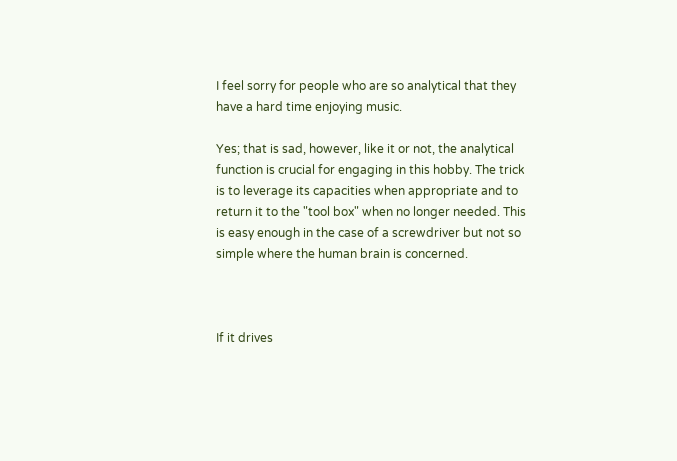I feel sorry for people who are so analytical that they have a hard time enjoying music.

Yes; that is sad, however, like it or not, the analytical function is crucial for engaging in this hobby. The trick is to leverage its capacities when appropriate and to return it to the "tool box" when no longer needed. This is easy enough in the case of a screwdriver but not so simple where the human brain is concerned.



If it drives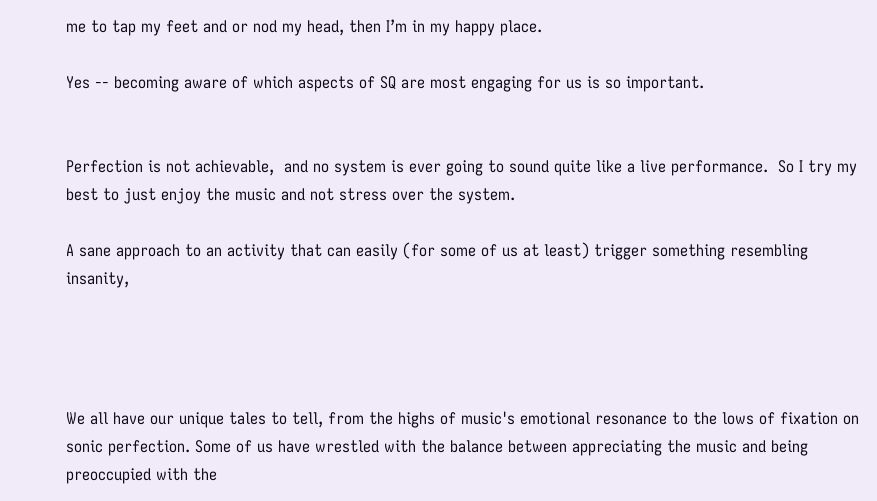me to tap my feet and or nod my head, then I’m in my happy place.

Yes -- becoming aware of which aspects of SQ are most engaging for us is so important.


Perfection is not achievable,  and no system is ever going to sound quite like a live performance.  So I try my best to just enjoy the music and not stress over the system.

A sane approach to an activity that can easily (for some of us at least) trigger something resembling insanity,




We all have our unique tales to tell, from the highs of music's emotional resonance to the lows of fixation on sonic perfection. Some of us have wrestled with the balance between appreciating the music and being preoccupied with the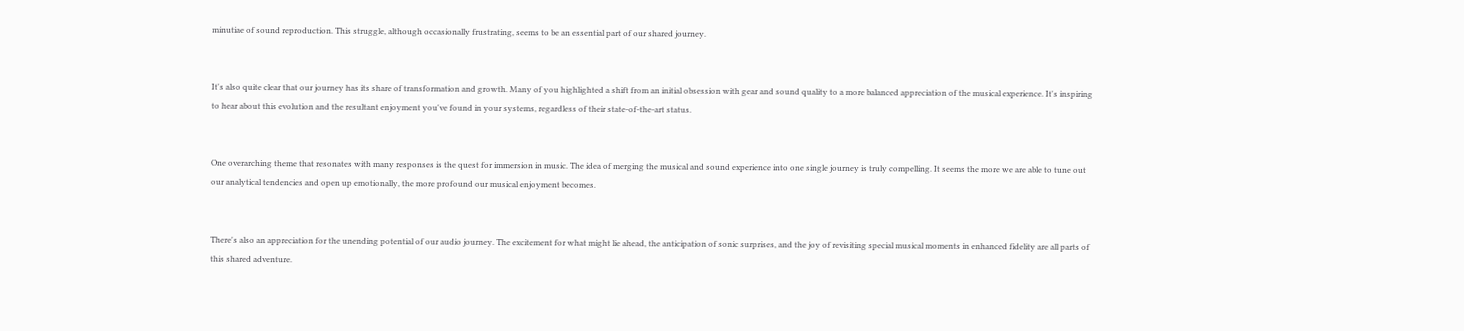minutiae of sound reproduction. This struggle, although occasionally frustrating, seems to be an essential part of our shared journey.


It's also quite clear that our journey has its share of transformation and growth. Many of you highlighted a shift from an initial obsession with gear and sound quality to a more balanced appreciation of the musical experience. It's inspiring to hear about this evolution and the resultant enjoyment you've found in your systems, regardless of their state-of-the-art status.


One overarching theme that resonates with many responses is the quest for immersion in music. The idea of merging the musical and sound experience into one single journey is truly compelling. It seems the more we are able to tune out our analytical tendencies and open up emotionally, the more profound our musical enjoyment becomes.


There's also an appreciation for the unending potential of our audio journey. The excitement for what might lie ahead, the anticipation of sonic surprises, and the joy of revisiting special musical moments in enhanced fidelity are all parts of this shared adventure.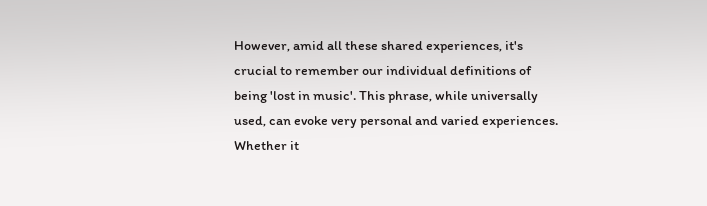However, amid all these shared experiences, it's crucial to remember our individual definitions of being 'lost in music'. This phrase, while universally used, can evoke very personal and varied experiences. Whether it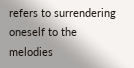refers to surrendering oneself to the melodies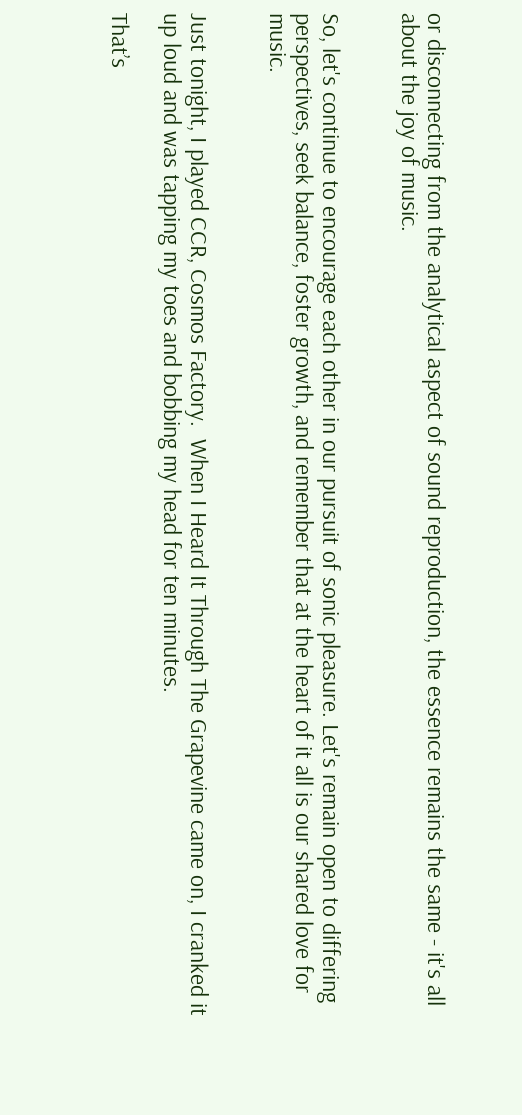or disconnecting from the analytical aspect of sound reproduction, the essence remains the same - it's all about the joy of music.


So, let's continue to encourage each other in our pursuit of sonic pleasure. Let's remain open to differing perspectives, seek balance, foster growth, and remember that at the heart of it all is our shared love for music.


Just tonight, I played CCR, Cosmos Factory.  When I Heard It Through The Grapevine came on, I cranked it up loud and was tapping my toes and bobbing my head for ten minutes.

That’s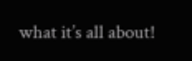what it’s all about!